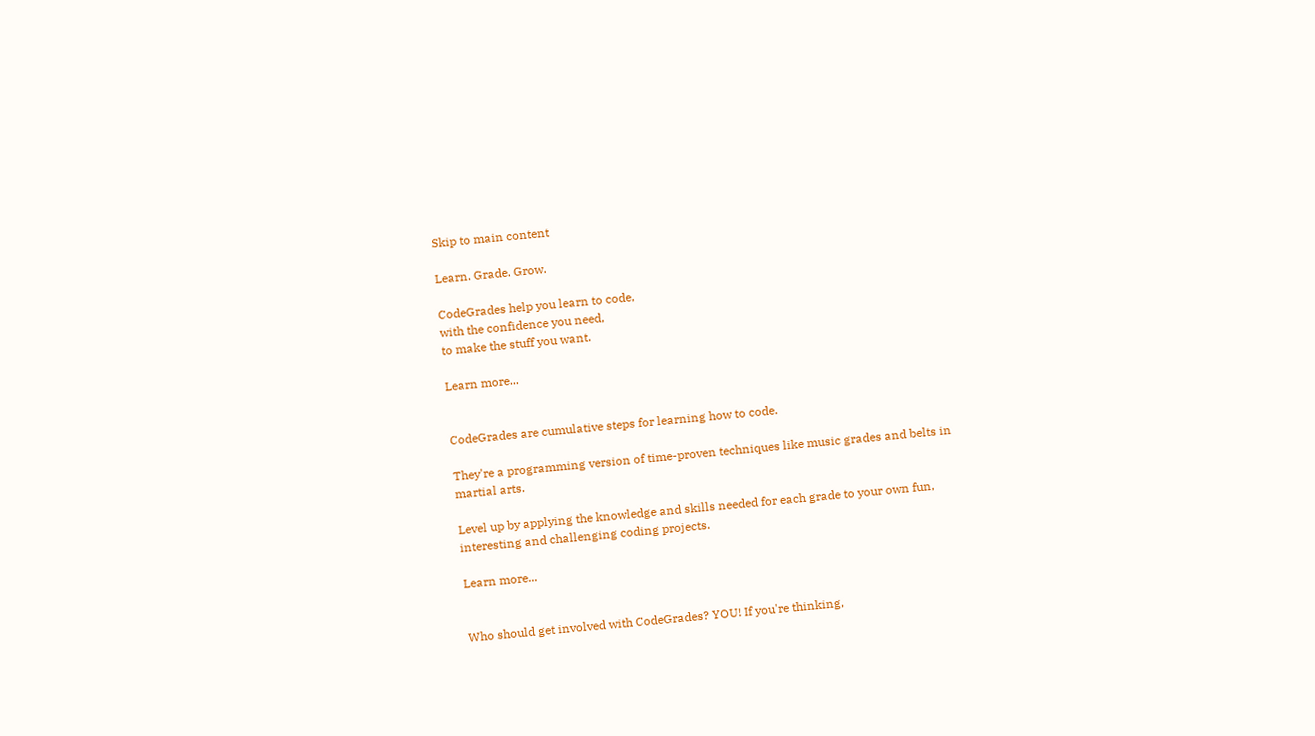Skip to main content

Learn. Grade. Grow.

CodeGrades help you learn to code,
with the confidence you need,
to make the stuff you want.

Learn more...


CodeGrades are cumulative steps for learning how to code.

They're a programming version of time-proven techniques like music grades and belts in martial arts.

Level up by applying the knowledge and skills needed for each grade to your own fun, interesting and challenging coding projects.

Learn more...


Who should get involved with CodeGrades? YOU! If you're thinking,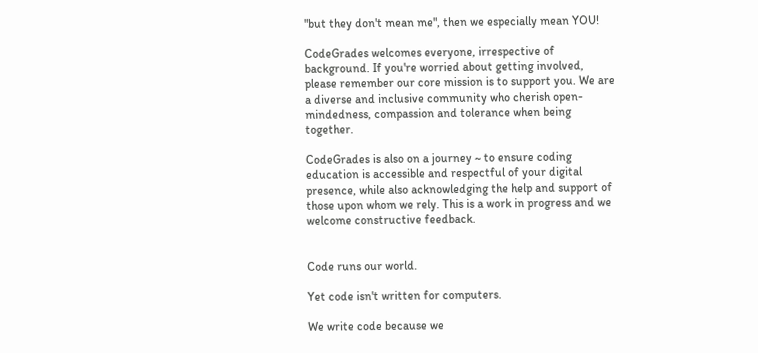"but they don't mean me", then we especially mean YOU!

CodeGrades welcomes everyone, irrespective of background. If you're worried about getting involved, please remember our core mission is to support you. We are a diverse and inclusive community who cherish open-mindedness, compassion and tolerance when being together.

CodeGrades is also on a journey ~ to ensure coding education is accessible and respectful of your digital presence, while also acknowledging the help and support of those upon whom we rely. This is a work in progress and we welcome constructive feedback.


Code runs our world.

Yet code isn't written for computers.

We write code because we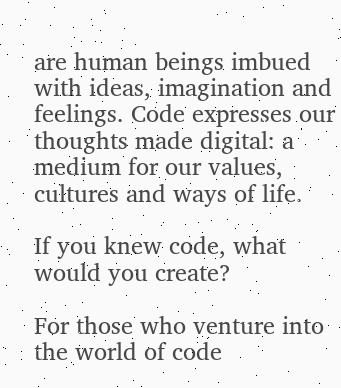are human beings imbued with ideas, imagination and feelings. Code expresses our thoughts made digital: a medium for our values, cultures and ways of life.

If you knew code, what would you create?

For those who venture into the world of code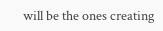will be the ones creating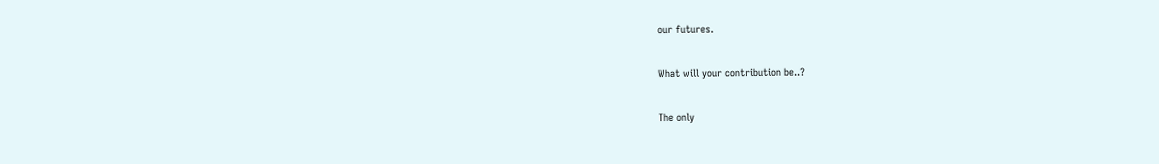our futures.

What will your contribution be..?

The only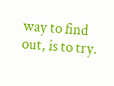way to find out, is to try.